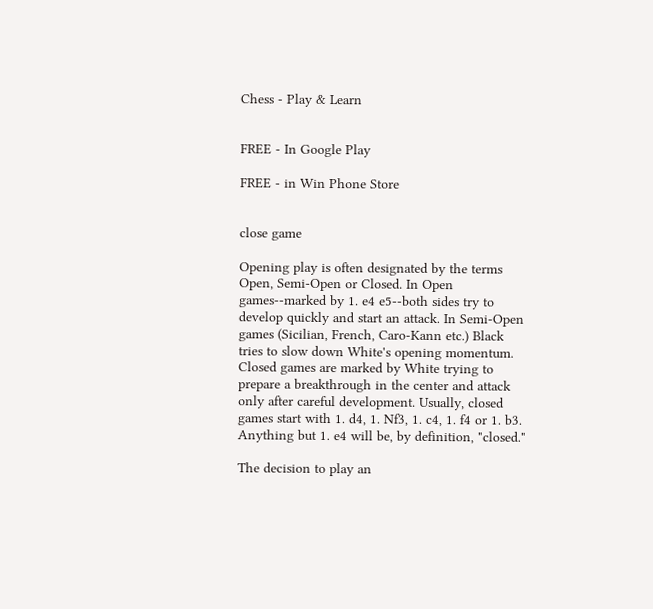Chess - Play & Learn


FREE - In Google Play

FREE - in Win Phone Store


close game

Opening play is often designated by the terms Open, Semi-Open or Closed. In Open games--marked by 1. e4 e5--both sides try to develop quickly and start an attack. In Semi-Open games (Sicilian, French, Caro-Kann etc.) Black tries to slow down White's opening momentum. Closed games are marked by White trying to prepare a breakthrough in the center and attack only after careful development. Usually, closed games start with 1. d4, 1. Nf3, 1. c4, 1. f4 or 1. b3. Anything but 1. e4 will be, by definition, "closed."

The decision to play an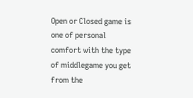Open or Closed game is one of personal comfort with the type of middlegame you get from the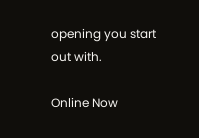opening you start out with.

Online Now